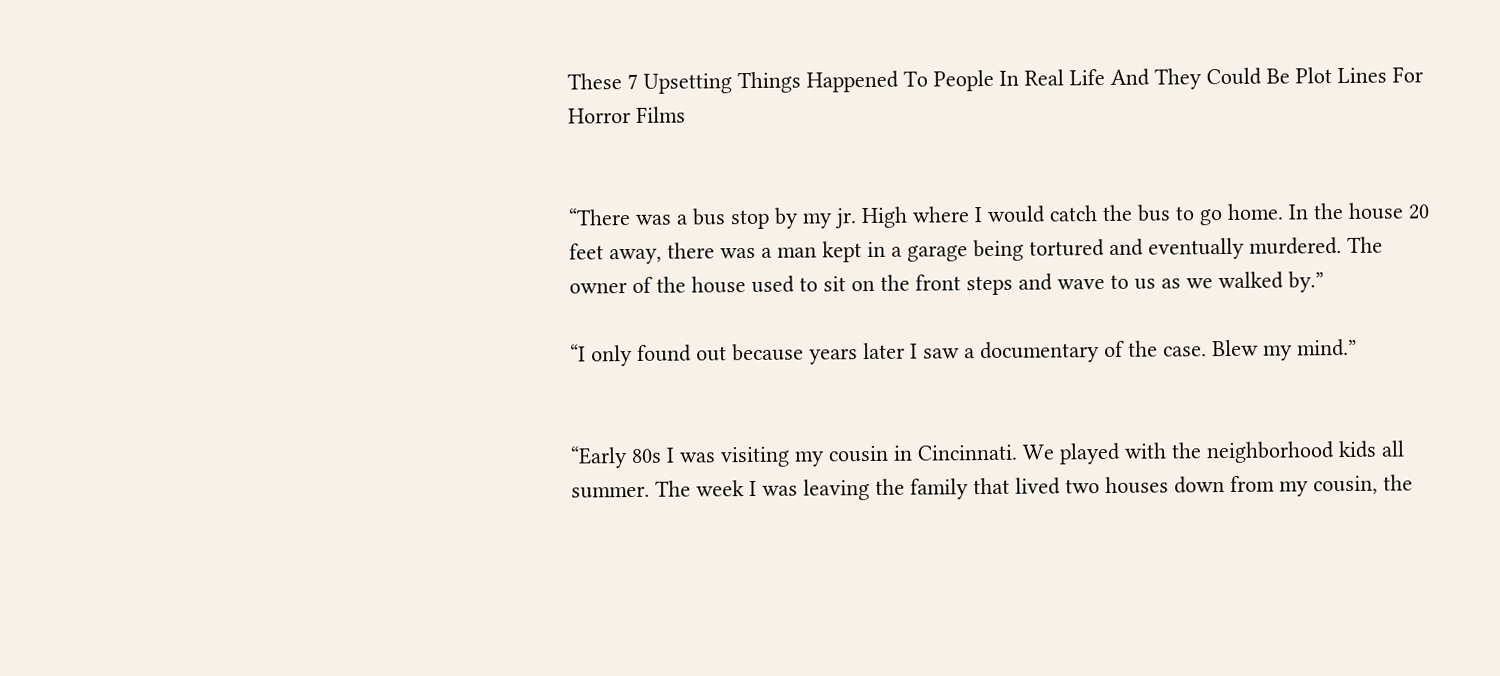These 7 Upsetting Things Happened To People In Real Life And They Could Be Plot Lines For Horror Films


“There was a bus stop by my jr. High where I would catch the bus to go home. In the house 20 feet away, there was a man kept in a garage being tortured and eventually murdered. The owner of the house used to sit on the front steps and wave to us as we walked by.”

“I only found out because years later I saw a documentary of the case. Blew my mind.”


“Early 80s I was visiting my cousin in Cincinnati. We played with the neighborhood kids all summer. The week I was leaving the family that lived two houses down from my cousin, the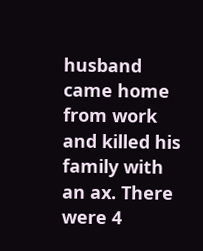husband came home from work and killed his family with an ax. There were 4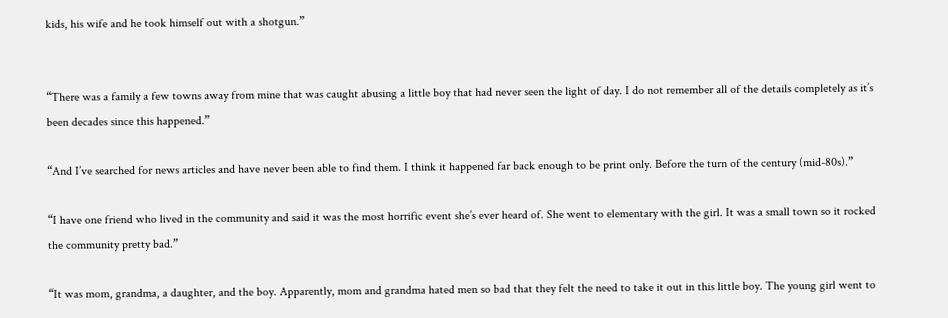kids, his wife and he took himself out with a shotgun.”


“There was a family a few towns away from mine that was caught abusing a little boy that had never seen the light of day. I do not remember all of the details completely as it’s been decades since this happened.”

“And I’ve searched for news articles and have never been able to find them. I think it happened far back enough to be print only. Before the turn of the century (mid-80s).”

“I have one friend who lived in the community and said it was the most horrific event she’s ever heard of. She went to elementary with the girl. It was a small town so it rocked the community pretty bad.”

“It was mom, grandma, a daughter, and the boy. Apparently, mom and grandma hated men so bad that they felt the need to take it out in this little boy. The young girl went to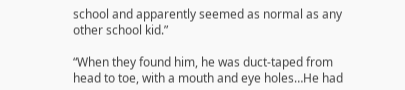school and apparently seemed as normal as any other school kid.”

“When they found him, he was duct-taped from head to toe, with a mouth and eye holes…He had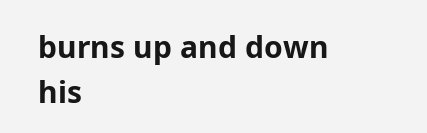burns up and down his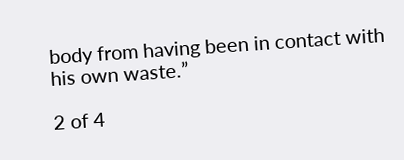body from having been in contact with his own waste.”

2 of 4